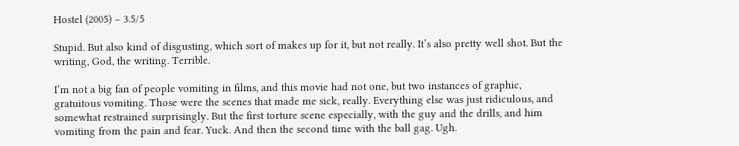Hostel (2005) – 3.5/5

Stupid. But also kind of disgusting, which sort of makes up for it, but not really. It’s also pretty well shot. But the writing, God, the writing. Terrible.

I’m not a big fan of people vomiting in films, and this movie had not one, but two instances of graphic, gratuitous vomiting. Those were the scenes that made me sick, really. Everything else was just ridiculous, and somewhat restrained surprisingly. But the first torture scene especially, with the guy and the drills, and him vomiting from the pain and fear. Yuck. And then the second time with the ball gag. Ugh.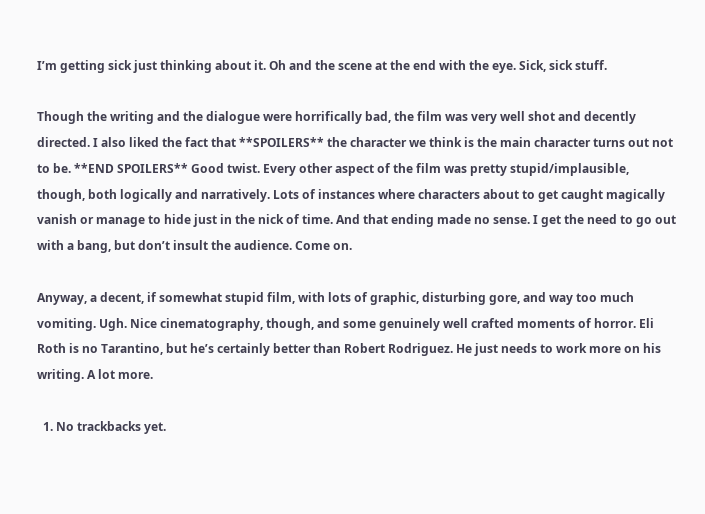I’m getting sick just thinking about it. Oh and the scene at the end with the eye. Sick, sick stuff.

Though the writing and the dialogue were horrifically bad, the film was very well shot and decently directed. I also liked the fact that **SPOILERS** the character we think is the main character turns out not to be. **END SPOILERS** Good twist. Every other aspect of the film was pretty stupid/implausible, though, both logically and narratively. Lots of instances where characters about to get caught magically vanish or manage to hide just in the nick of time. And that ending made no sense. I get the need to go out with a bang, but don’t insult the audience. Come on.

Anyway, a decent, if somewhat stupid film, with lots of graphic, disturbing gore, and way too much vomiting. Ugh. Nice cinematography, though, and some genuinely well crafted moments of horror. Eli Roth is no Tarantino, but he’s certainly better than Robert Rodriguez. He just needs to work more on his writing. A lot more.

  1. No trackbacks yet.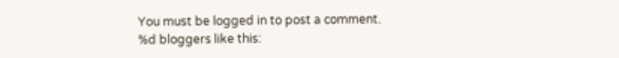You must be logged in to post a comment.
%d bloggers like this: